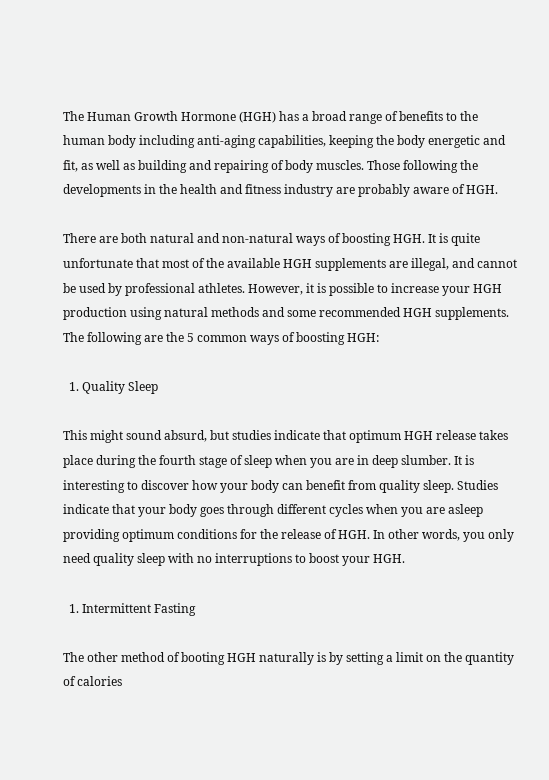The Human Growth Hormone (HGH) has a broad range of benefits to the human body including anti-aging capabilities, keeping the body energetic and fit, as well as building and repairing of body muscles. Those following the developments in the health and fitness industry are probably aware of HGH.

There are both natural and non-natural ways of boosting HGH. It is quite unfortunate that most of the available HGH supplements are illegal, and cannot be used by professional athletes. However, it is possible to increase your HGH production using natural methods and some recommended HGH supplements. The following are the 5 common ways of boosting HGH:

  1. Quality Sleep

This might sound absurd, but studies indicate that optimum HGH release takes place during the fourth stage of sleep when you are in deep slumber. It is interesting to discover how your body can benefit from quality sleep. Studies indicate that your body goes through different cycles when you are asleep providing optimum conditions for the release of HGH. In other words, you only need quality sleep with no interruptions to boost your HGH.

  1. Intermittent Fasting

The other method of booting HGH naturally is by setting a limit on the quantity of calories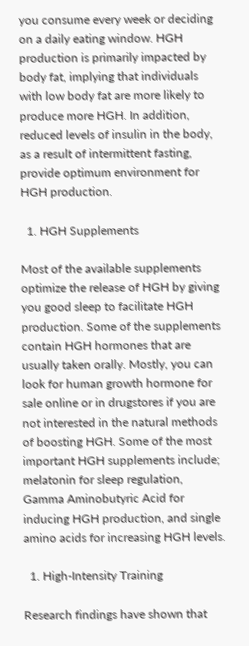you consume every week or deciding on a daily eating window. HGH production is primarily impacted by body fat, implying that individuals with low body fat are more likely to produce more HGH. In addition, reduced levels of insulin in the body, as a result of intermittent fasting, provide optimum environment for HGH production.

  1. HGH Supplements

Most of the available supplements optimize the release of HGH by giving you good sleep to facilitate HGH production. Some of the supplements contain HGH hormones that are usually taken orally. Mostly, you can look for human growth hormone for sale online or in drugstores if you are not interested in the natural methods of boosting HGH. Some of the most important HGH supplements include; melatonin for sleep regulation, Gamma Aminobutyric Acid for inducing HGH production, and single amino acids for increasing HGH levels.

  1. High-Intensity Training

Research findings have shown that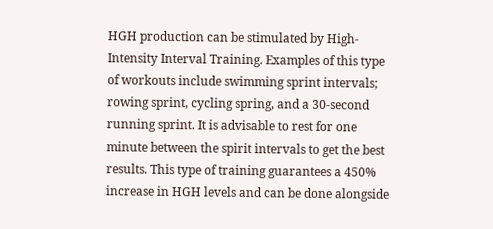HGH production can be stimulated by High-Intensity Interval Training. Examples of this type of workouts include swimming sprint intervals; rowing sprint, cycling spring, and a 30-second running sprint. It is advisable to rest for one minute between the spirit intervals to get the best results. This type of training guarantees a 450% increase in HGH levels and can be done alongside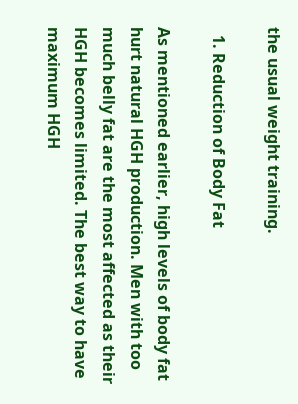the usual weight training.

  1. Reduction of Body Fat

As mentioned earlier, high levels of body fat hurt natural HGH production. Men with too much belly fat are the most affected as their HGH becomes limited. The best way to have maximum HGH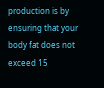production is by ensuring that your body fat does not exceed 15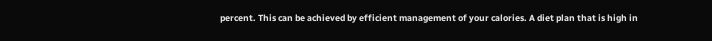percent. This can be achieved by efficient management of your calories. A diet plan that is high in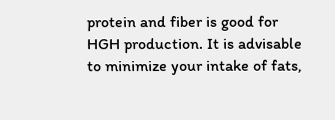protein and fiber is good for HGH production. It is advisable to minimize your intake of fats,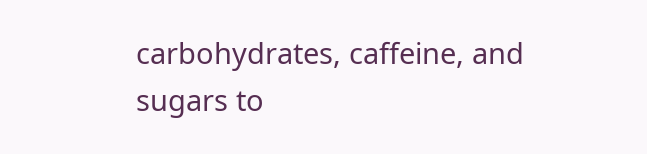carbohydrates, caffeine, and sugars to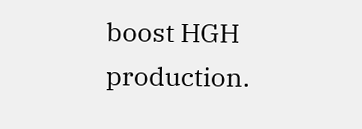boost HGH production.